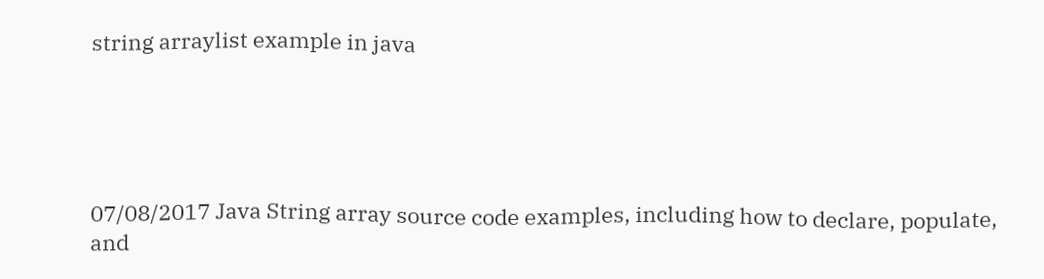string arraylist example in java





07/08/2017 Java String array source code examples, including how to declare, populate, and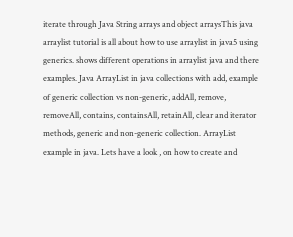iterate through Java String arrays and object arraysThis java arraylist tutorial is all about how to use arraylist in java5 using generics. shows different operations in arraylist java and there examples. Java ArrayList in java collections with add, example of generic collection vs non-generic, addAll, remove, removeAll, contains, containsAll, retainAll, clear and iterator methods, generic and non-generic collection. ArrayList example in java. Lets have a look , on how to create and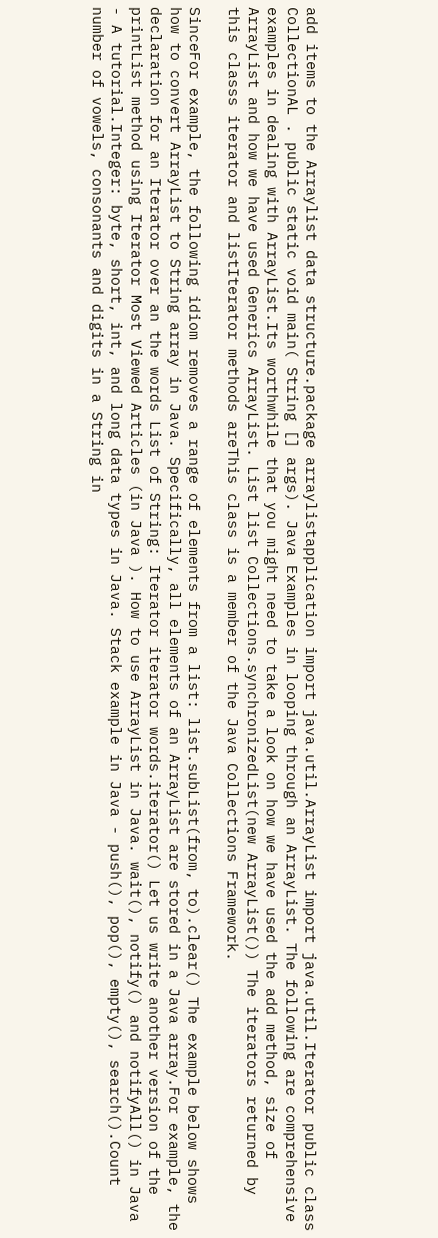add items to the Arraylist data structure.package arraylistapplication import java.util.ArrayList import java.util.Iterator public class CollectionAL . public static void main( String [] args). Java Examples in looping through an ArrayList. The following are comprehensive examples in dealing with ArrayList.Its worthwhile that you might need to take a look on how we have used the add method, size of ArrayList and how we have used Generics ArrayList. List list Collections.synchronizedList(new ArrayList()) The iterators returned by this classs iterator and listIterator methods areThis class is a member of the Java Collections Framework.

SinceFor example, the following idiom removes a range of elements from a list: list.subList(from, to).clear() The example below shows how to convert ArrayList to String array in Java. Specifically, all elements of an ArrayList are stored in a Java array.For example, the declaration for an Iterator over an the words List of String: Iterator iterator words.iterator() Let us write another version of the printList method using Iterator Most Viewed Articles (in Java ). How to use ArrayList in Java. wait(), notify() and notifyAll() in Java - A tutorial.Integer: byte, short, int, and long data types in Java. Stack example in Java - push(), pop(), empty(), search().Count number of vowels, consonants and digits in a String in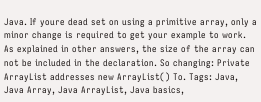Java. If youre dead set on using a primitive array, only a minor change is required to get your example to work. As explained in other answers, the size of the array can not be included in the declaration. So changing: Private ArrayList addresses new ArrayList() To. Tags: Java, Java Array, Java ArrayList, Java basics,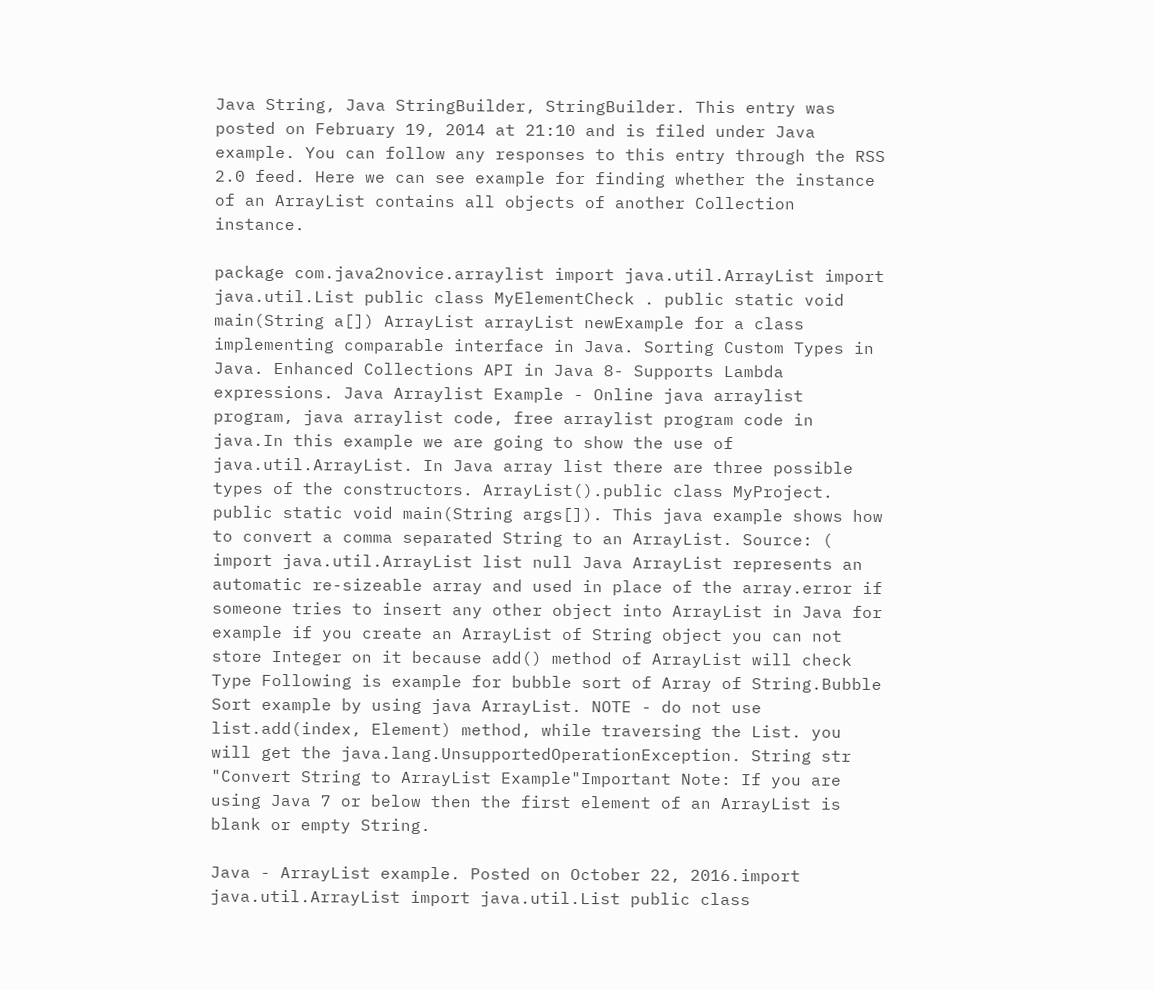Java String, Java StringBuilder, StringBuilder. This entry was posted on February 19, 2014 at 21:10 and is filed under Java example. You can follow any responses to this entry through the RSS 2.0 feed. Here we can see example for finding whether the instance of an ArrayList contains all objects of another Collection instance.

package com.java2novice.arraylist import java.util.ArrayList import java.util.List public class MyElementCheck . public static void main(String a[]) ArrayList arrayList newExample for a class implementing comparable interface in Java. Sorting Custom Types in Java. Enhanced Collections API in Java 8- Supports Lambda expressions. Java Arraylist Example - Online java arraylist program, java arraylist code, free arraylist program code in java.In this example we are going to show the use of java.util.ArrayList. In Java array list there are three possible types of the constructors. ArrayList().public class MyProject. public static void main(String args[]). This java example shows how to convert a comma separated String to an ArrayList. Source: ( import java.util.ArrayList list null Java ArrayList represents an automatic re-sizeable array and used in place of the array.error if someone tries to insert any other object into ArrayList in Java for example if you create an ArrayList of String object you can not store Integer on it because add() method of ArrayList will check Type Following is example for bubble sort of Array of String.Bubble Sort example by using java ArrayList. NOTE - do not use list.add(index, Element) method, while traversing the List. you will get the java.lang.UnsupportedOperationException. String str "Convert String to ArrayList Example"Important Note: If you are using Java 7 or below then the first element of an ArrayList is blank or empty String.

Java - ArrayList example. Posted on October 22, 2016.import java.util.ArrayList import java.util.List public class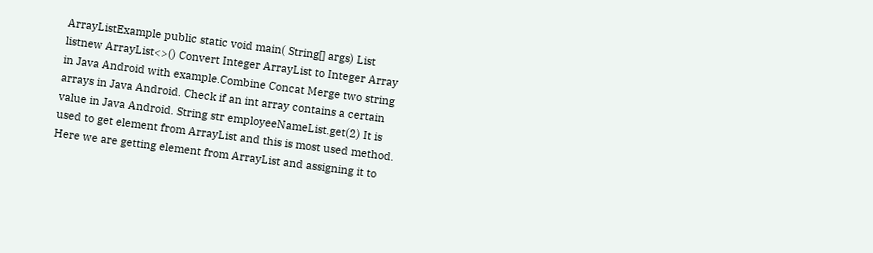ArrayListExample public static void main( String[] args) List listnew ArrayList<>() Convert Integer ArrayList to Integer Array in Java Android with example.Combine Concat Merge two string arrays in Java Android. Check if an int array contains a certain value in Java Android. String str employeeNameList.get(2) It is used to get element from ArrayList and this is most used method. Here we are getting element from ArrayList and assigning it to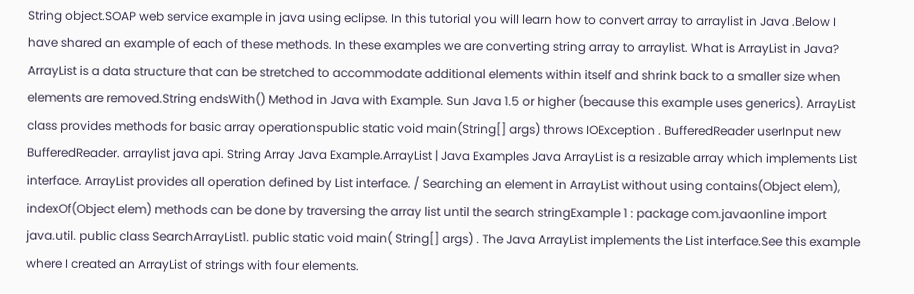String object.SOAP web service example in java using eclipse. In this tutorial you will learn how to convert array to arraylist in Java .Below I have shared an example of each of these methods. In these examples we are converting string array to arraylist. What is ArrayList in Java? ArrayList is a data structure that can be stretched to accommodate additional elements within itself and shrink back to a smaller size when elements are removed.String endsWith() Method in Java with Example. Sun Java 1.5 or higher (because this example uses generics). ArrayList class provides methods for basic array operationspublic static void main(String[] args) throws IOException . BufferedReader userInput new BufferedReader. arraylist java api. String Array Java Example.ArrayList | Java Examples Java ArrayList is a resizable array which implements List interface. ArrayList provides all operation defined by List interface. / Searching an element in ArrayList without using contains(Object elem), indexOf(Object elem) methods can be done by traversing the array list until the search stringExample 1 : package com.javaonline import java.util. public class SearchArrayList1. public static void main( String[] args) . The Java ArrayList implements the List interface.See this example where I created an ArrayList of strings with four elements.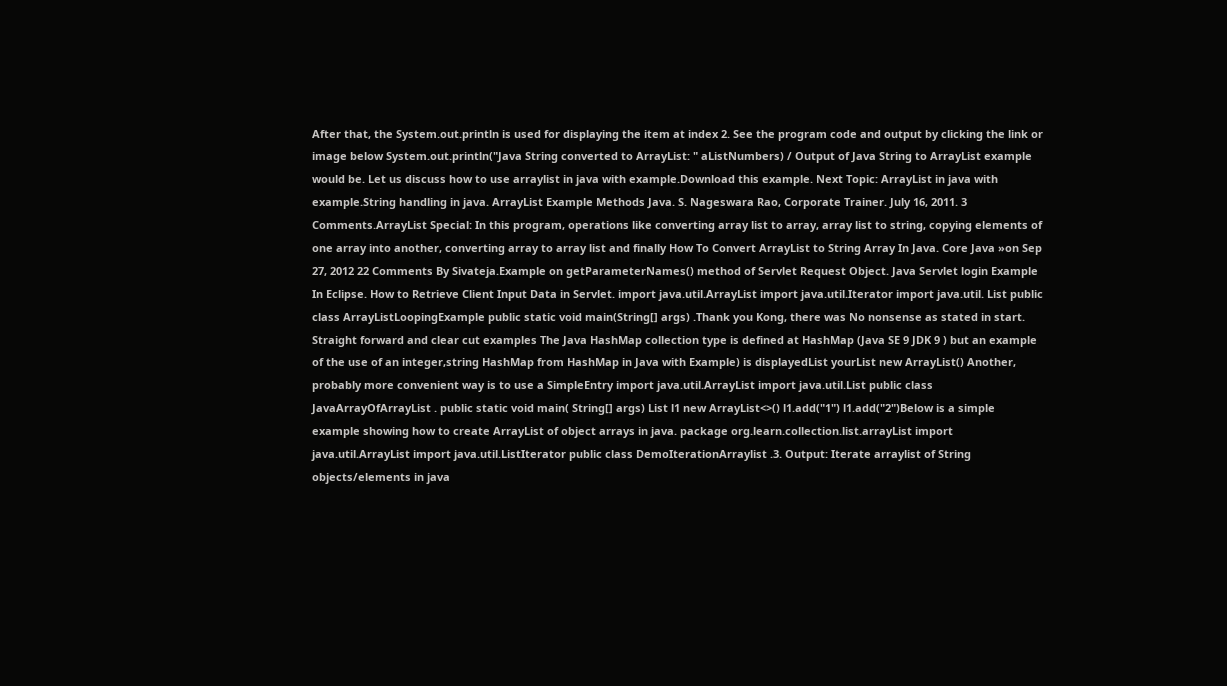After that, the System.out.println is used for displaying the item at index 2. See the program code and output by clicking the link or image below System.out.println("Java String converted to ArrayList: " aListNumbers) / Output of Java String to ArrayList example would be. Let us discuss how to use arraylist in java with example.Download this example. Next Topic: ArrayList in java with example.String handling in java. ArrayList Example Methods Java. S. Nageswara Rao, Corporate Trainer. July 16, 2011. 3 Comments.ArrayList Special: In this program, operations like converting array list to array, array list to string, copying elements of one array into another, converting array to array list and finally How To Convert ArrayList to String Array In Java. Core Java »on Sep 27, 2012 22 Comments By Sivateja.Example on getParameterNames() method of Servlet Request Object. Java Servlet login Example In Eclipse. How to Retrieve Client Input Data in Servlet. import java.util.ArrayList import java.util.Iterator import java.util. List public class ArrayListLoopingExample public static void main(String[] args) .Thank you Kong, there was No nonsense as stated in start. Straight forward and clear cut examples The Java HashMap collection type is defined at HashMap (Java SE 9 JDK 9 ) but an example of the use of an integer,string HashMap from HashMap in Java with Example) is displayedList yourList new ArrayList() Another, probably more convenient way is to use a SimpleEntry import java.util.ArrayList import java.util.List public class JavaArrayOfArrayList . public static void main( String[] args) List l1 new ArrayList<>() l1.add("1") l1.add("2")Below is a simple example showing how to create ArrayList of object arrays in java. package org.learn.collection.list.arrayList import java.util.ArrayList import java.util.ListIterator public class DemoIterationArraylist .3. Output: Iterate arraylist of String objects/elements in java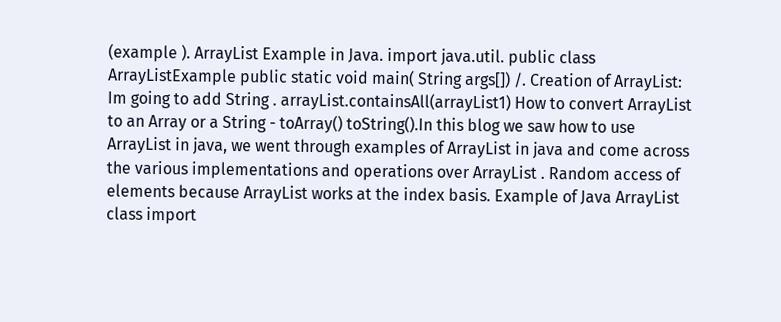(example ). ArrayList Example in Java. import java.util. public class ArrayListExample public static void main( String args[]) /. Creation of ArrayList: Im going to add String . arrayList.containsAll(arrayList1) How to convert ArrayList to an Array or a String - toArray() toString().In this blog we saw how to use ArrayList in java, we went through examples of ArrayList in java and come across the various implementations and operations over ArrayList . Random access of elements because ArrayList works at the index basis. Example of Java ArrayList class import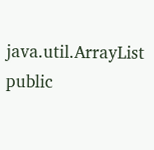java.util.ArrayList public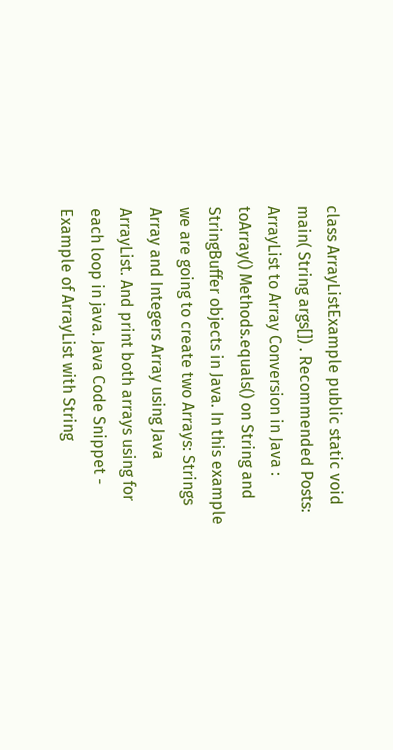class ArrayListExample public static void main( String args[]) . Recommended Posts: ArrayList to Array Conversion in Java : toArray() Methods.equals() on String and StringBuffer objects in Java. In this example we are going to create two Arrays: Strings Array and Integers Array using Java ArrayList. And print both arrays using for each loop in java. Java Code Snippet - Example of ArrayList with String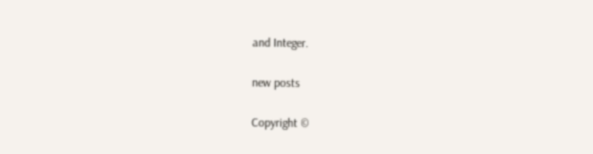and Integer.

new posts

Copyright ©